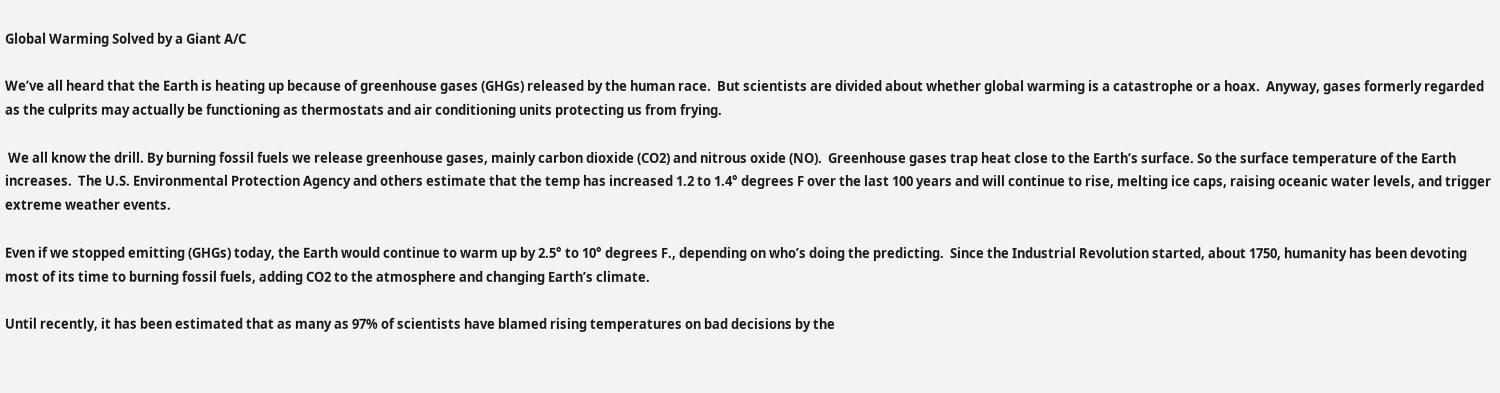Global Warming Solved by a Giant A/C

We’ve all heard that the Earth is heating up because of greenhouse gases (GHGs) released by the human race.  But scientists are divided about whether global warming is a catastrophe or a hoax.  Anyway, gases formerly regarded as the culprits may actually be functioning as thermostats and air conditioning units protecting us from frying.

 We all know the drill. By burning fossil fuels we release greenhouse gases, mainly carbon dioxide (CO2) and nitrous oxide (NO).  Greenhouse gases trap heat close to the Earth’s surface. So the surface temperature of the Earth increases.  The U.S. Environmental Protection Agency and others estimate that the temp has increased 1.2 to 1.4° degrees F over the last 100 years and will continue to rise, melting ice caps, raising oceanic water levels, and trigger extreme weather events.

Even if we stopped emitting (GHGs) today, the Earth would continue to warm up by 2.5° to 10° degrees F., depending on who’s doing the predicting.  Since the Industrial Revolution started, about 1750, humanity has been devoting most of its time to burning fossil fuels, adding CO2 to the atmosphere and changing Earth’s climate.

Until recently, it has been estimated that as many as 97% of scientists have blamed rising temperatures on bad decisions by the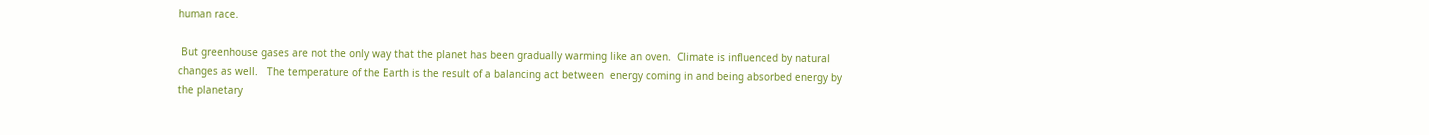human race.

 But greenhouse gases are not the only way that the planet has been gradually warming like an oven.  Climate is influenced by natural changes as well.   The temperature of the Earth is the result of a balancing act between  energy coming in and being absorbed energy by the planetary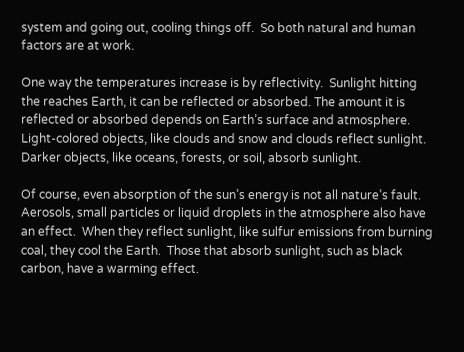system and going out, cooling things off.  So both natural and human factors are at work.

One way the temperatures increase is by reflectivity.  Sunlight hitting the reaches Earth, it can be reflected or absorbed. The amount it is reflected or absorbed depends on Earth’s surface and atmosphere. Light-colored objects, like clouds and snow and clouds reflect sunlight.  Darker objects, like oceans, forests, or soil, absorb sunlight.

Of course, even absorption of the sun’s energy is not all nature’s fault.  Aerosols, small particles or liquid droplets in the atmosphere also have an effect.  When they reflect sunlight, like sulfur emissions from burning coal, they cool the Earth.  Those that absorb sunlight, such as black carbon, have a warming effect.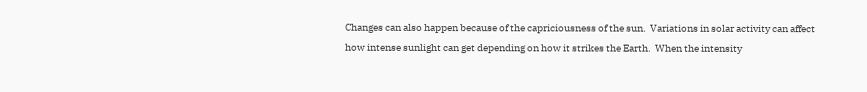Changes can also happen because of the capriciousness of the sun.  Variations in solar activity can affect how intense sunlight can get depending on how it strikes the Earth.  When the intensity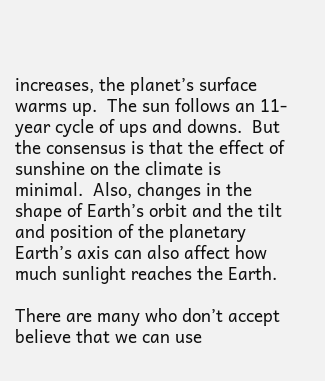increases, the planet’s surface warms up.  The sun follows an 11-year cycle of ups and downs.  But the consensus is that the effect of sunshine on the climate is minimal.  Also, changes in the shape of Earth’s orbit and the tilt and position of the planetary Earth’s axis can also affect how much sunlight reaches the Earth.

There are many who don’t accept believe that we can use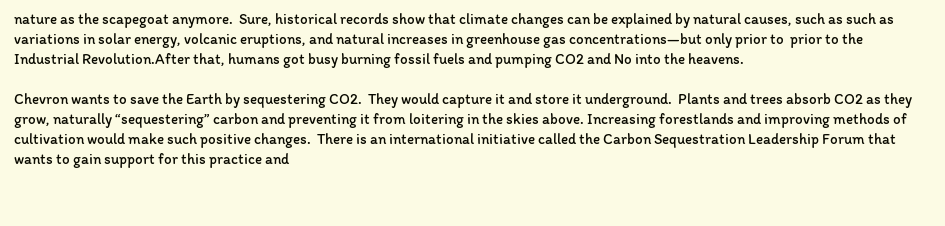nature as the scapegoat anymore.  Sure, historical records show that climate changes can be explained by natural causes, such as such as variations in solar energy, volcanic eruptions, and natural increases in greenhouse gas concentrations—but only prior to  prior to the Industrial Revolution.After that, humans got busy burning fossil fuels and pumping CO2 and No into the heavens.

Chevron wants to save the Earth by sequestering CO2.  They would capture it and store it underground.  Plants and trees absorb CO2 as they grow, naturally “sequestering” carbon and preventing it from loitering in the skies above. Increasing forestlands and improving methods of cultivation would make such positive changes.  There is an international initiative called the Carbon Sequestration Leadership Forum that wants to gain support for this practice and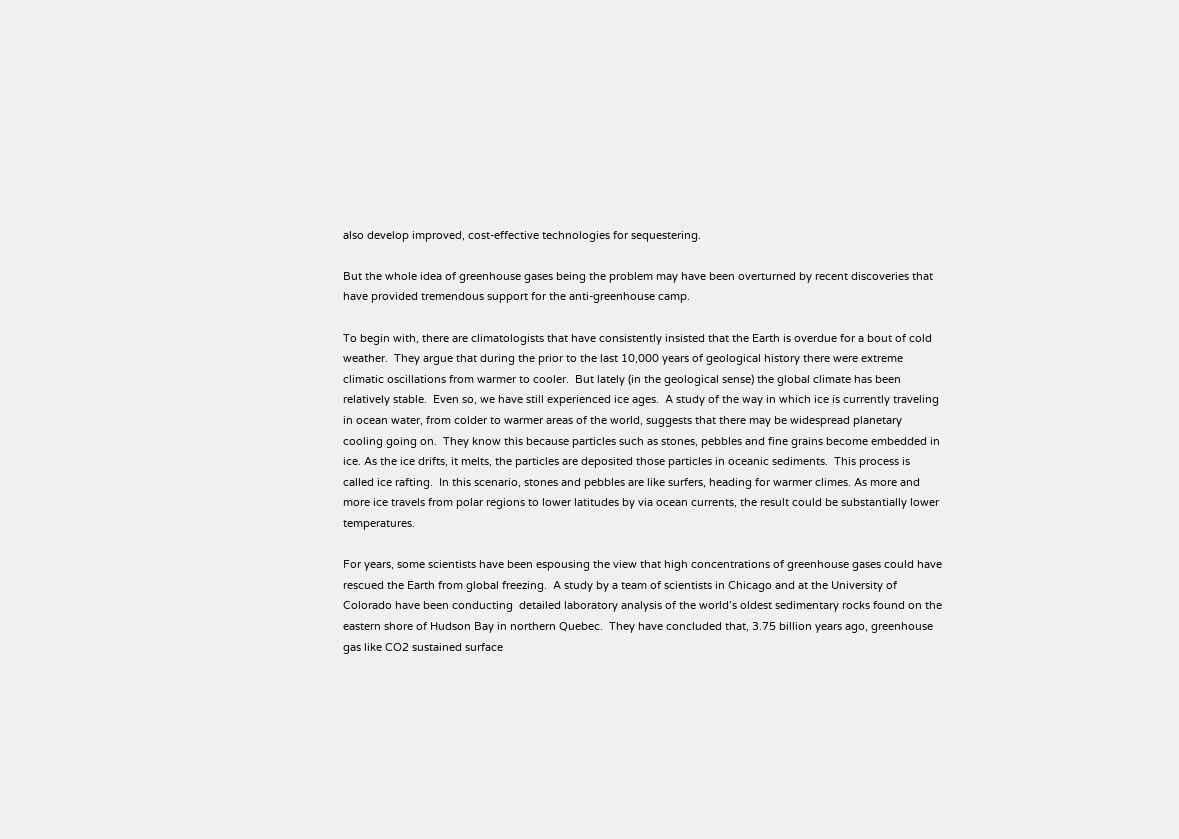also develop improved, cost-effective technologies for sequestering.

But the whole idea of greenhouse gases being the problem may have been overturned by recent discoveries that have provided tremendous support for the anti-greenhouse camp.

To begin with, there are climatologists that have consistently insisted that the Earth is overdue for a bout of cold weather.  They argue that during the prior to the last 10,000 years of geological history there were extreme climatic oscillations from warmer to cooler.  But lately (in the geological sense) the global climate has been relatively stable.  Even so, we have still experienced ice ages.  A study of the way in which ice is currently traveling in ocean water, from colder to warmer areas of the world, suggests that there may be widespread planetary cooling going on.  They know this because particles such as stones, pebbles and fine grains become embedded in ice. As the ice drifts, it melts, the particles are deposited those particles in oceanic sediments.  This process is called ice rafting.  In this scenario, stones and pebbles are like surfers, heading for warmer climes. As more and more ice travels from polar regions to lower latitudes by via ocean currents, the result could be substantially lower temperatures.

For years, some scientists have been espousing the view that high concentrations of greenhouse gases could have rescued the Earth from global freezing.  A study by a team of scientists in Chicago and at the University of Colorado have been conducting  detailed laboratory analysis of the world’s oldest sedimentary rocks found on the eastern shore of Hudson Bay in northern Quebec.  They have concluded that, 3.75 billion years ago, greenhouse gas like CO2 sustained surface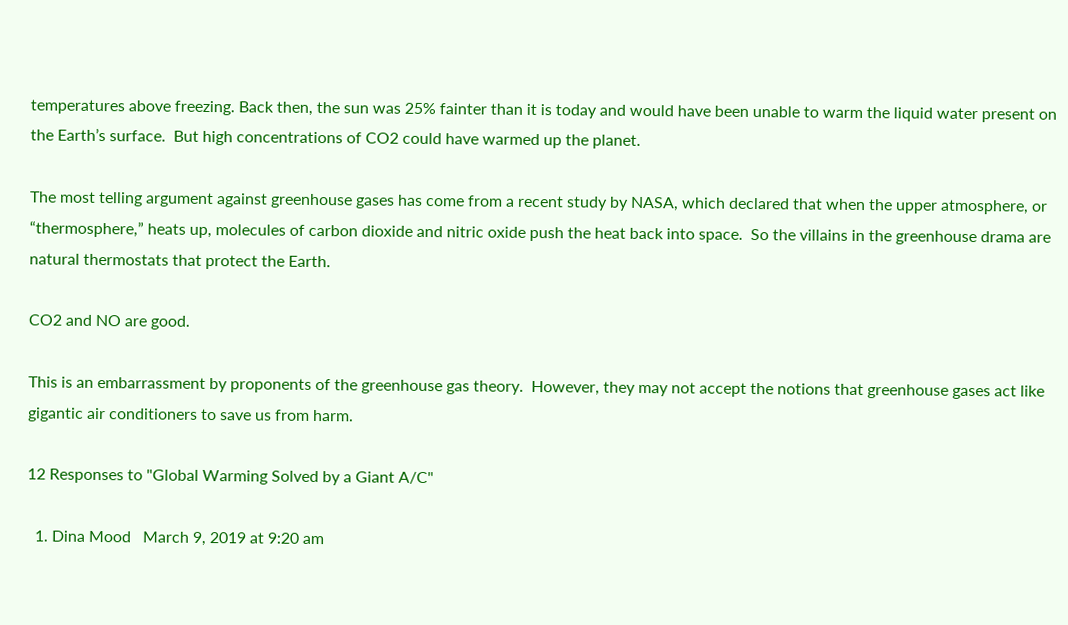temperatures above freezing. Back then, the sun was 25% fainter than it is today and would have been unable to warm the liquid water present on the Earth’s surface.  But high concentrations of CO2 could have warmed up the planet.

The most telling argument against greenhouse gases has come from a recent study by NASA, which declared that when the upper atmosphere, or “thermosphere,” heats up, molecules of carbon dioxide and nitric oxide push the heat back into space.  So the villains in the greenhouse drama are natural thermostats that protect the Earth.

CO2 and NO are good.

This is an embarrassment by proponents of the greenhouse gas theory.  However, they may not accept the notions that greenhouse gases act like gigantic air conditioners to save us from harm.

12 Responses to "Global Warming Solved by a Giant A/C"

  1. Dina Mood   March 9, 2019 at 9:20 am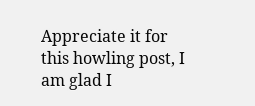Appreciate it for this howling post, I am glad I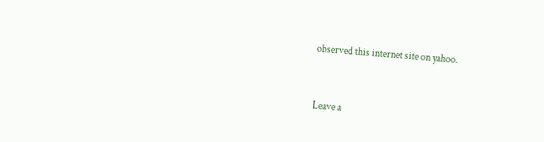observed this internet site on yahoo.


Leave a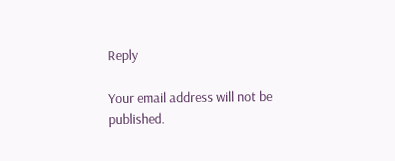Reply

Your email address will not be published.